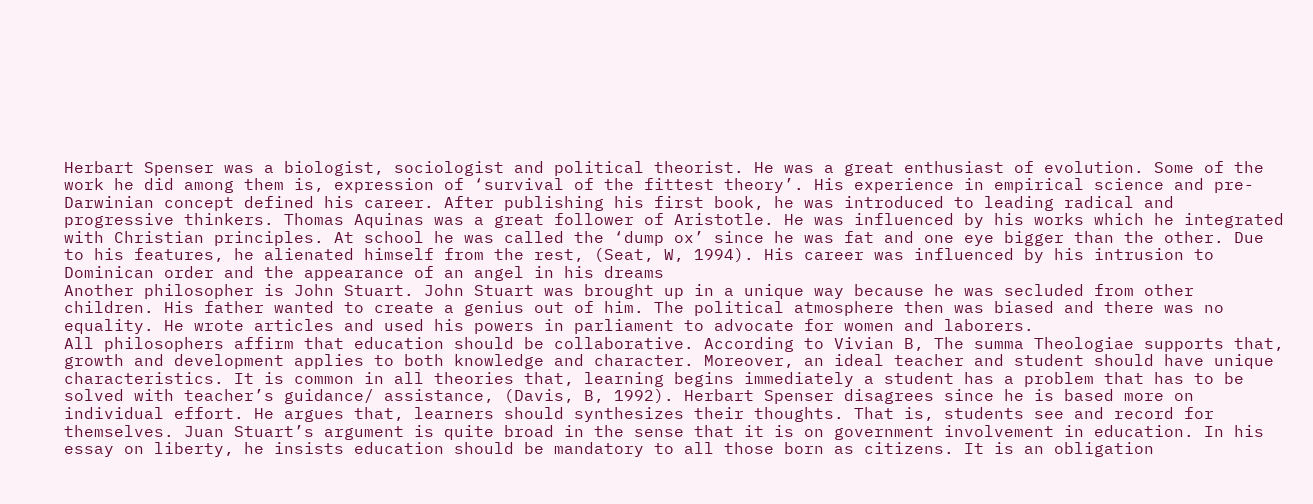Herbart Spenser was a biologist, sociologist and political theorist. He was a great enthusiast of evolution. Some of the work he did among them is, expression of ‘survival of the fittest theory’. His experience in empirical science and pre-Darwinian concept defined his career. After publishing his first book, he was introduced to leading radical and progressive thinkers. Thomas Aquinas was a great follower of Aristotle. He was influenced by his works which he integrated with Christian principles. At school he was called the ‘dump ox’ since he was fat and one eye bigger than the other. Due to his features, he alienated himself from the rest, (Seat, W, 1994). His career was influenced by his intrusion to Dominican order and the appearance of an angel in his dreams
Another philosopher is John Stuart. John Stuart was brought up in a unique way because he was secluded from other children. His father wanted to create a genius out of him. The political atmosphere then was biased and there was no equality. He wrote articles and used his powers in parliament to advocate for women and laborers.
All philosophers affirm that education should be collaborative. According to Vivian B, The summa Theologiae supports that, growth and development applies to both knowledge and character. Moreover, an ideal teacher and student should have unique characteristics. It is common in all theories that, learning begins immediately a student has a problem that has to be solved with teacher’s guidance/ assistance, (Davis, B, 1992). Herbart Spenser disagrees since he is based more on individual effort. He argues that, learners should synthesizes their thoughts. That is, students see and record for themselves. Juan Stuart’s argument is quite broad in the sense that it is on government involvement in education. In his essay on liberty, he insists education should be mandatory to all those born as citizens. It is an obligation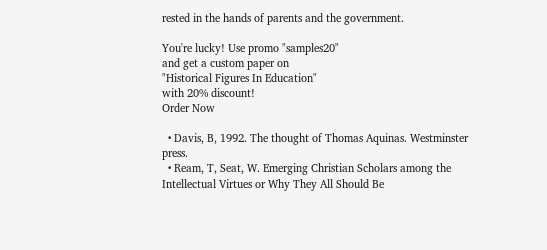rested in the hands of parents and the government.

You're lucky! Use promo "samples20"
and get a custom paper on
"Historical Figures In Education"
with 20% discount!
Order Now

  • Davis, B, 1992. The thought of Thomas Aquinas. Westminster press.
  • Ream, T, Seat, W. Emerging Christian Scholars among the Intellectual Virtues or Why They All Should Be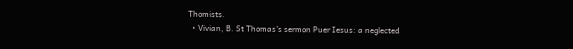Thomists.
  • Vivian, B. St Thomas’s sermon Puer Iesus: a neglected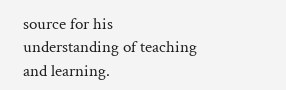source for his understanding of teaching and learning.